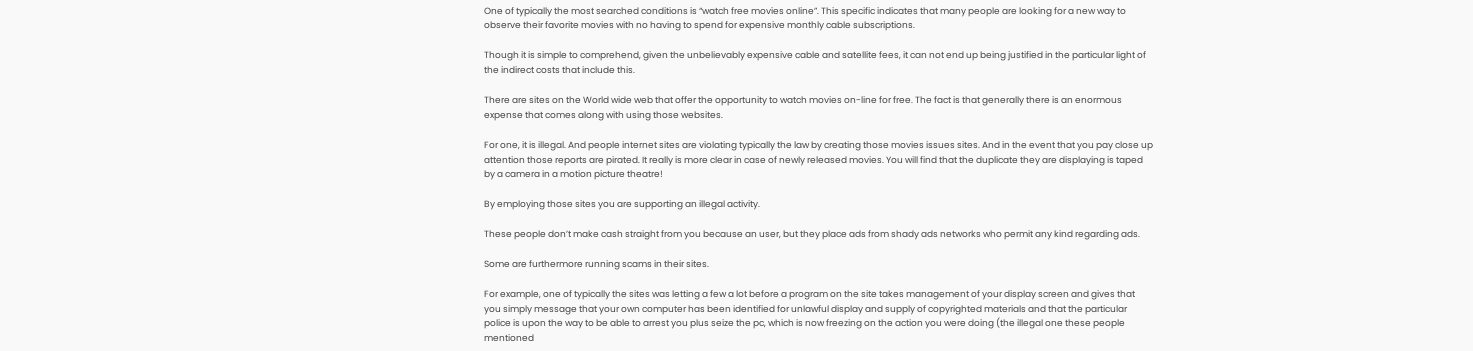One of typically the most searched conditions is “watch free movies online”. This specific indicates that many people are looking for a new way to observe their favorite movies with no having to spend for expensive monthly cable subscriptions.

Though it is simple to comprehend, given the unbelievably expensive cable and satellite fees, it can not end up being justified in the particular light of the indirect costs that include this.

There are sites on the World wide web that offer the opportunity to watch movies on-line for free. The fact is that generally there is an enormous expense that comes along with using those websites.

For one, it is illegal. And people internet sites are violating typically the law by creating those movies issues sites. And in the event that you pay close up attention those reports are pirated. It really is more clear in case of newly released movies. You will find that the duplicate they are displaying is taped by a camera in a motion picture theatre!

By employing those sites you are supporting an illegal activity.

These people don’t make cash straight from you because an user, but they place ads from shady ads networks who permit any kind regarding ads.

Some are furthermore running scams in their sites.

For example, one of typically the sites was letting a few a lot before a program on the site takes management of your display screen and gives that you simply message that your own computer has been identified for unlawful display and supply of copyrighted materials and that the particular police is upon the way to be able to arrest you plus seize the pc, which is now freezing on the action you were doing (the illegal one these people mentioned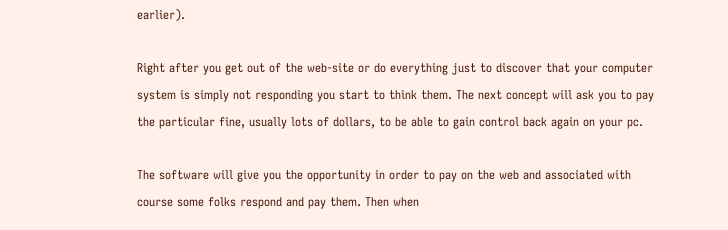earlier).

Right after you get out of the web-site or do everything just to discover that your computer system is simply not responding you start to think them. The next concept will ask you to pay the particular fine, usually lots of dollars, to be able to gain control back again on your pc.

The software will give you the opportunity in order to pay on the web and associated with course some folks respond and pay them. Then when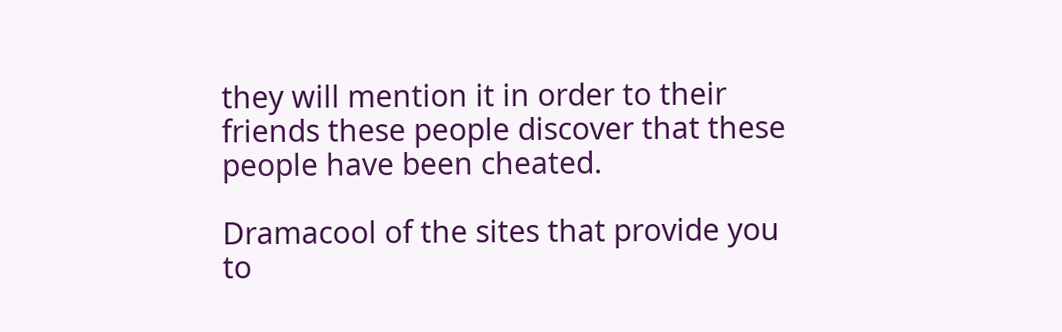they will mention it in order to their friends these people discover that these people have been cheated.

Dramacool of the sites that provide you to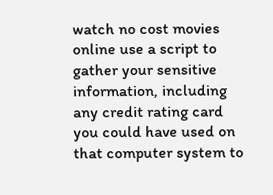watch no cost movies online use a script to gather your sensitive information, including any credit rating card you could have used on that computer system to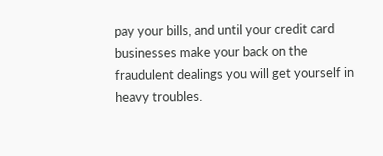pay your bills, and until your credit card businesses make your back on the fraudulent dealings you will get yourself in heavy troubles.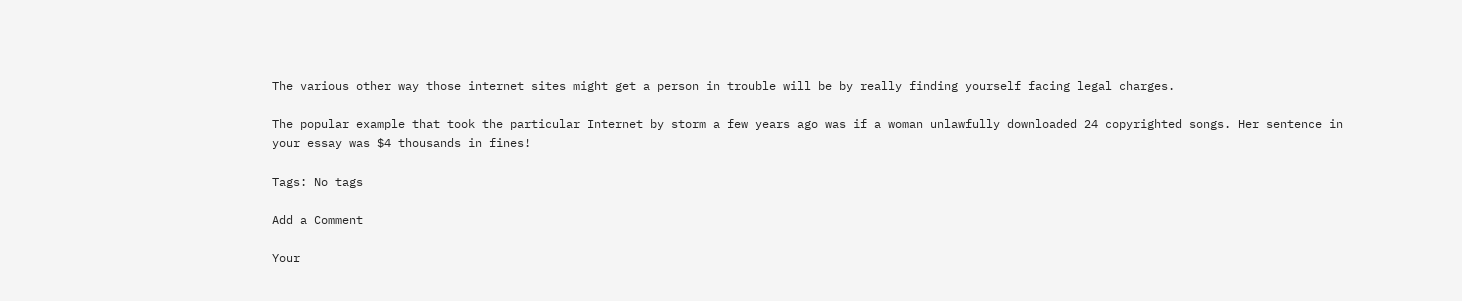The various other way those internet sites might get a person in trouble will be by really finding yourself facing legal charges.

The popular example that took the particular Internet by storm a few years ago was if a woman unlawfully downloaded 24 copyrighted songs. Her sentence in your essay was $4 thousands in fines!

Tags: No tags

Add a Comment

Your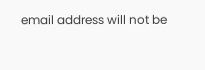email address will not be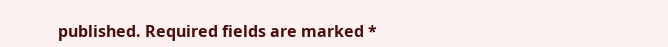published. Required fields are marked *